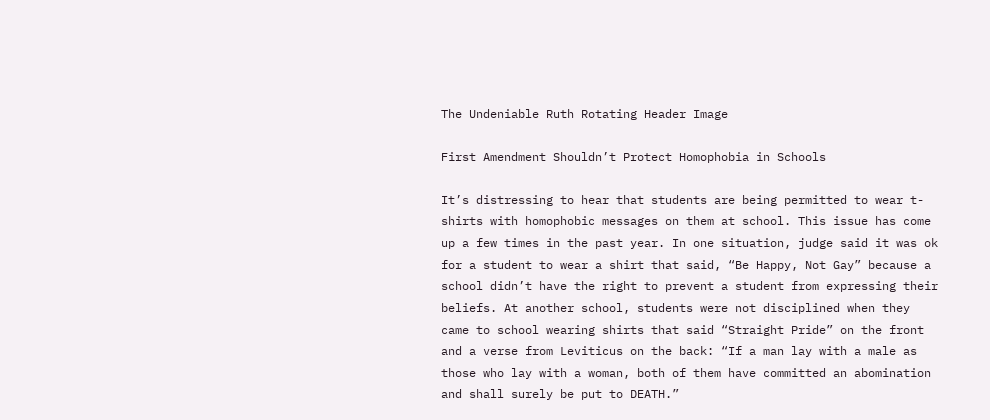The Undeniable Ruth Rotating Header Image

First Amendment Shouldn’t Protect Homophobia in Schools

It’s distressing to hear that students are being permitted to wear t-shirts with homophobic messages on them at school. This issue has come up a few times in the past year. In one situation, judge said it was ok for a student to wear a shirt that said, “Be Happy, Not Gay” because a school didn’t have the right to prevent a student from expressing their beliefs. At another school, students were not disciplined when they came to school wearing shirts that said “Straight Pride” on the front and a verse from Leviticus on the back: “If a man lay with a male as those who lay with a woman, both of them have committed an abomination and shall surely be put to DEATH.”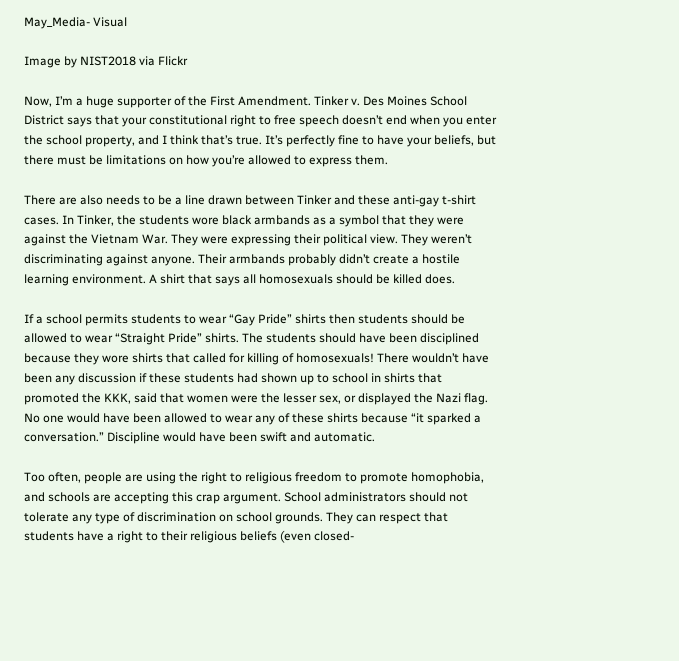May_Media- Visual

Image by NIST2018 via Flickr

Now, I’m a huge supporter of the First Amendment. Tinker v. Des Moines School District says that your constitutional right to free speech doesn’t end when you enter the school property, and I think that’s true. It’s perfectly fine to have your beliefs, but there must be limitations on how you’re allowed to express them.

There are also needs to be a line drawn between Tinker and these anti-gay t-shirt cases. In Tinker, the students wore black armbands as a symbol that they were against the Vietnam War. They were expressing their political view. They weren’t discriminating against anyone. Their armbands probably didn’t create a hostile learning environment. A shirt that says all homosexuals should be killed does.

If a school permits students to wear “Gay Pride” shirts then students should be allowed to wear “Straight Pride” shirts. The students should have been disciplined because they wore shirts that called for killing of homosexuals! There wouldn’t have been any discussion if these students had shown up to school in shirts that promoted the KKK, said that women were the lesser sex, or displayed the Nazi flag. No one would have been allowed to wear any of these shirts because “it sparked a conversation.” Discipline would have been swift and automatic.

Too often, people are using the right to religious freedom to promote homophobia, and schools are accepting this crap argument. School administrators should not tolerate any type of discrimination on school grounds. They can respect that students have a right to their religious beliefs (even closed-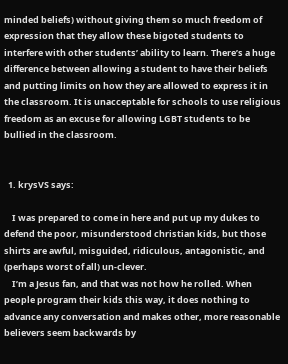minded beliefs) without giving them so much freedom of expression that they allow these bigoted students to interfere with other students’ ability to learn. There’s a huge difference between allowing a student to have their beliefs and putting limits on how they are allowed to express it in the classroom. It is unacceptable for schools to use religious freedom as an excuse for allowing LGBT students to be bullied in the classroom.


  1. krysVS says:

    I was prepared to come in here and put up my dukes to defend the poor, misunderstood christian kids, but those shirts are awful, misguided, ridiculous, antagonistic, and (perhaps worst of all) un-clever.
    I’m a Jesus fan, and that was not how he rolled. When people program their kids this way, it does nothing to advance any conversation and makes other, more reasonable believers seem backwards by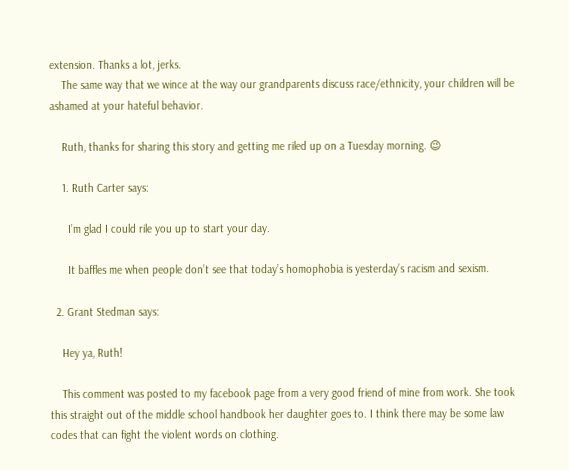extension. Thanks a lot, jerks.
    The same way that we wince at the way our grandparents discuss race/ethnicity, your children will be ashamed at your hateful behavior.

    Ruth, thanks for sharing this story and getting me riled up on a Tuesday morning. 😉

    1. Ruth Carter says:

      I’m glad I could rile you up to start your day.

      It baffles me when people don’t see that today’s homophobia is yesterday’s racism and sexism.

  2. Grant Stedman says:

    Hey ya, Ruth!

    This comment was posted to my facebook page from a very good friend of mine from work. She took this straight out of the middle school handbook her daughter goes to. I think there may be some law codes that can fight the violent words on clothing.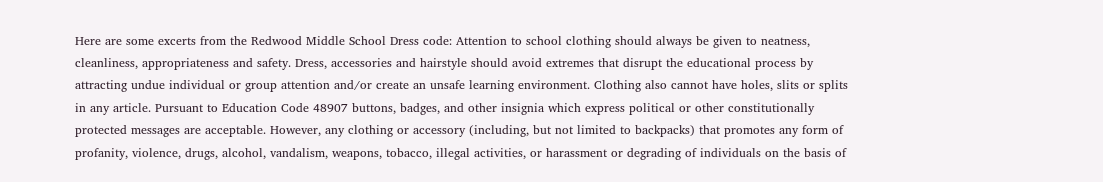Here are some excerts from the Redwood Middle School Dress code: Attention to school clothing should always be given to neatness, cleanliness, appropriateness and safety. Dress, accessories and hairstyle should avoid extremes that disrupt the educational process by attracting undue individual or group attention and/or create an unsafe learning environment. Clothing also cannot have holes, slits or splits in any article. Pursuant to Education Code 48907 buttons, badges, and other insignia which express political or other constitutionally protected messages are acceptable. However, any clothing or accessory (including, but not limited to backpacks) that promotes any form of profanity, violence, drugs, alcohol, vandalism, weapons, tobacco, illegal activities, or harassment or degrading of individuals on the basis of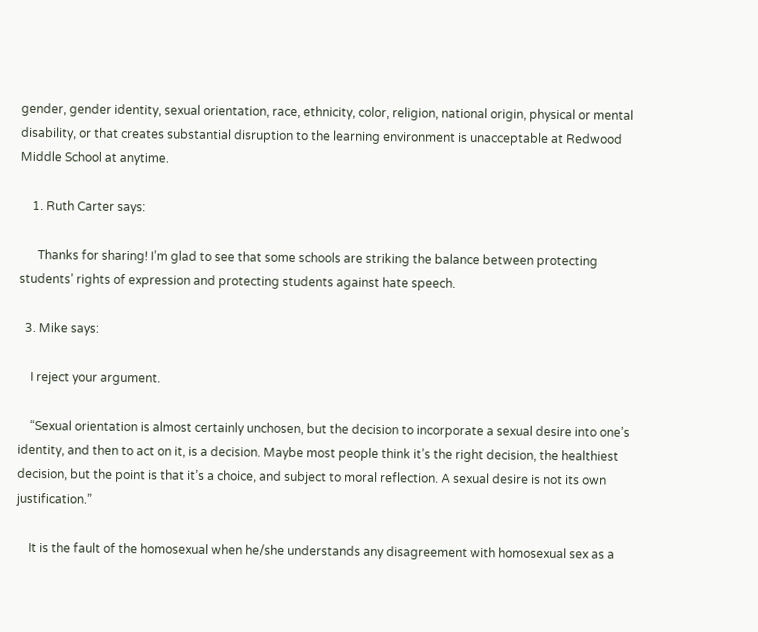gender, gender identity, sexual orientation, race, ethnicity, color, religion, national origin, physical or mental disability, or that creates substantial disruption to the learning environment is unacceptable at Redwood Middle School at anytime.

    1. Ruth Carter says:

      Thanks for sharing! I’m glad to see that some schools are striking the balance between protecting students’ rights of expression and protecting students against hate speech.

  3. Mike says:

    I reject your argument.

    “Sexual orientation is almost certainly unchosen, but the decision to incorporate a sexual desire into one’s identity, and then to act on it, is a decision. Maybe most people think it’s the right decision, the healthiest decision, but the point is that it’s a choice, and subject to moral reflection. A sexual desire is not its own justification.”

    It is the fault of the homosexual when he/she understands any disagreement with homosexual sex as a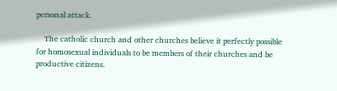personal attack.

    The catholic church and other churches believe it perfectly possible for homosexual individuals to be members of their churches and be productive citizens.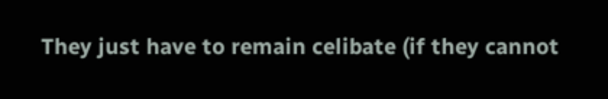They just have to remain celibate (if they cannot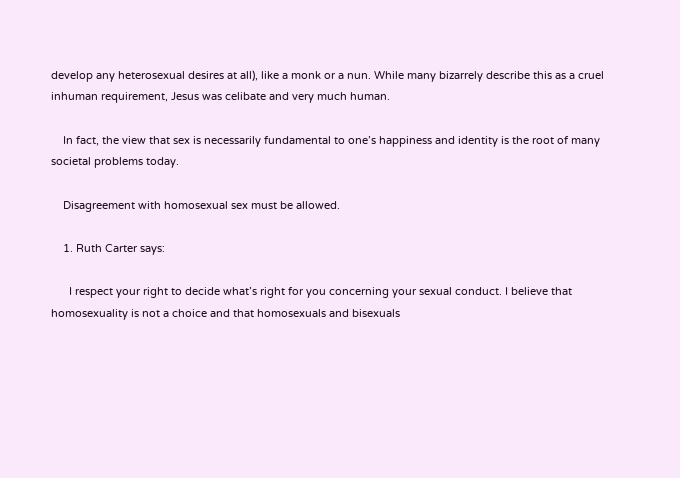develop any heterosexual desires at all), like a monk or a nun. While many bizarrely describe this as a cruel inhuman requirement, Jesus was celibate and very much human.

    In fact, the view that sex is necessarily fundamental to one’s happiness and identity is the root of many societal problems today.

    Disagreement with homosexual sex must be allowed.

    1. Ruth Carter says:

      I respect your right to decide what’s right for you concerning your sexual conduct. I believe that homosexuality is not a choice and that homosexuals and bisexuals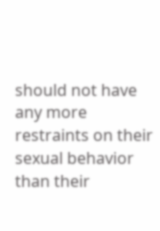should not have any more restraints on their sexual behavior than their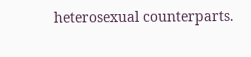heterosexual counterparts.